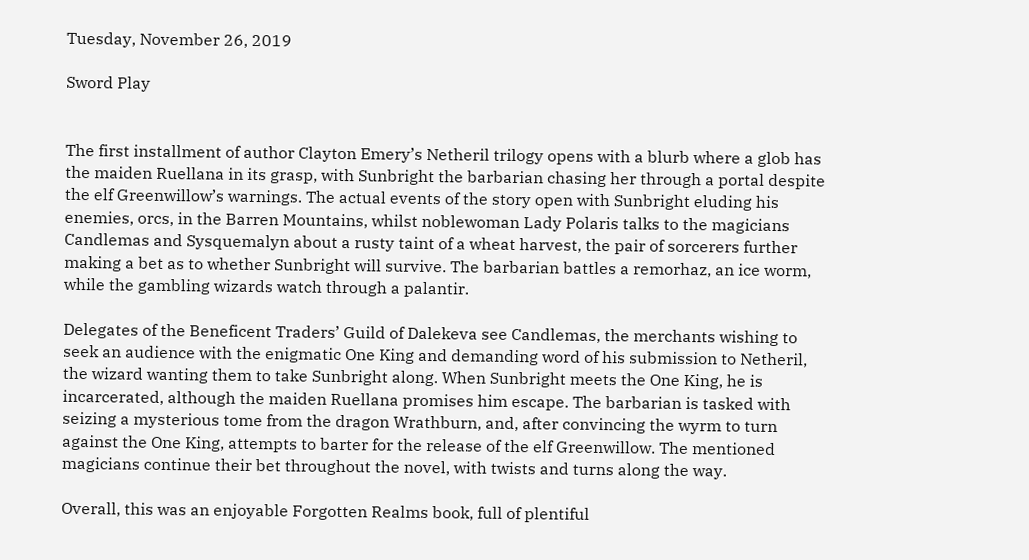Tuesday, November 26, 2019

Sword Play


The first installment of author Clayton Emery’s Netheril trilogy opens with a blurb where a glob has the maiden Ruellana in its grasp, with Sunbright the barbarian chasing her through a portal despite the elf Greenwillow’s warnings. The actual events of the story open with Sunbright eluding his enemies, orcs, in the Barren Mountains, whilst noblewoman Lady Polaris talks to the magicians Candlemas and Sysquemalyn about a rusty taint of a wheat harvest, the pair of sorcerers further making a bet as to whether Sunbright will survive. The barbarian battles a remorhaz, an ice worm, while the gambling wizards watch through a palantir.

Delegates of the Beneficent Traders’ Guild of Dalekeva see Candlemas, the merchants wishing to seek an audience with the enigmatic One King and demanding word of his submission to Netheril, the wizard wanting them to take Sunbright along. When Sunbright meets the One King, he is incarcerated, although the maiden Ruellana promises him escape. The barbarian is tasked with seizing a mysterious tome from the dragon Wrathburn, and, after convincing the wyrm to turn against the One King, attempts to barter for the release of the elf Greenwillow. The mentioned magicians continue their bet throughout the novel, with twists and turns along the way.

Overall, this was an enjoyable Forgotten Realms book, full of plentiful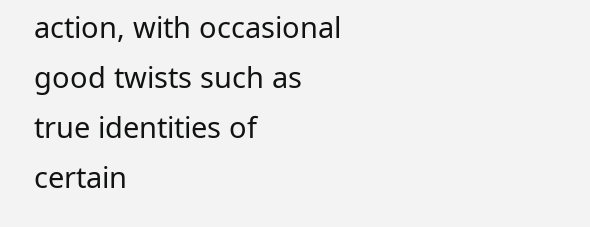action, with occasional good twists such as true identities of certain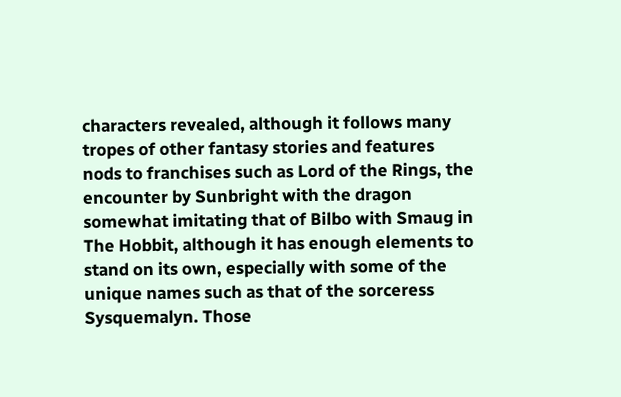characters revealed, although it follows many tropes of other fantasy stories and features nods to franchises such as Lord of the Rings, the encounter by Sunbright with the dragon somewhat imitating that of Bilbo with Smaug in The Hobbit, although it has enough elements to stand on its own, especially with some of the unique names such as that of the sorceress Sysquemalyn. Those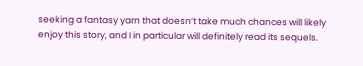seeking a fantasy yarn that doesn’t take much chances will likely enjoy this story, and I in particular will definitely read its sequels.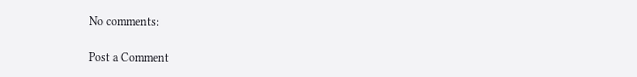No comments:

Post a Comment